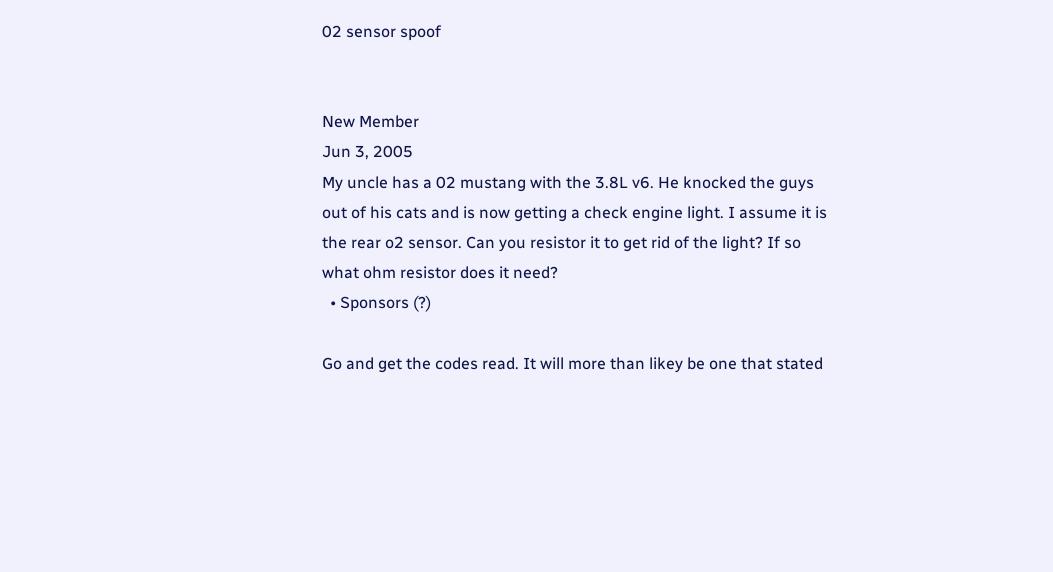02 sensor spoof


New Member
Jun 3, 2005
My uncle has a 02 mustang with the 3.8L v6. He knocked the guys out of his cats and is now getting a check engine light. I assume it is the rear o2 sensor. Can you resistor it to get rid of the light? If so what ohm resistor does it need?
  • Sponsors (?)

Go and get the codes read. It will more than likey be one that stated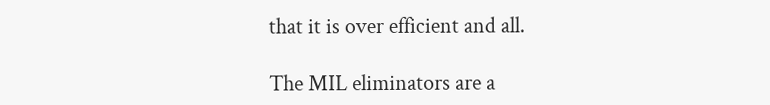that it is over efficient and all.

The MIL eliminators are a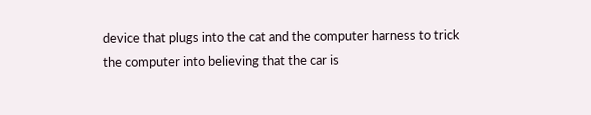device that plugs into the cat and the computer harness to trick the computer into believing that the car is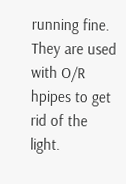running fine. They are used with O/R hpipes to get rid of the light.